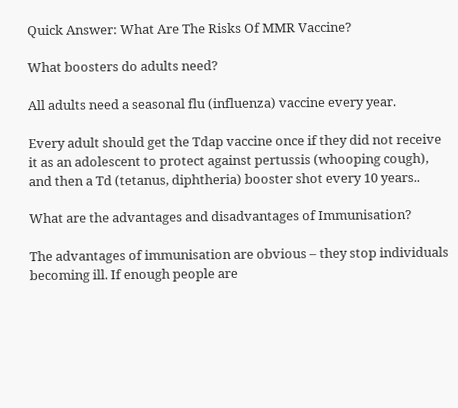Quick Answer: What Are The Risks Of MMR Vaccine?

What boosters do adults need?

All adults need a seasonal flu (influenza) vaccine every year.

Every adult should get the Tdap vaccine once if they did not receive it as an adolescent to protect against pertussis (whooping cough), and then a Td (tetanus, diphtheria) booster shot every 10 years..

What are the advantages and disadvantages of Immunisation?

The advantages of immunisation are obvious – they stop individuals becoming ill. If enough people are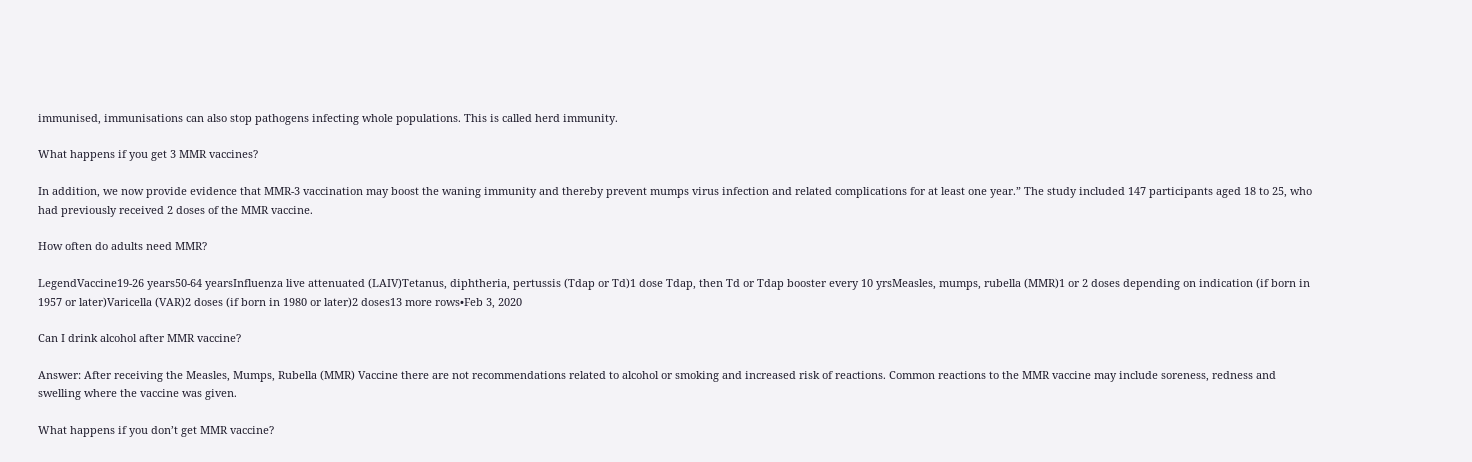immunised, immunisations can also stop pathogens infecting whole populations. This is called herd immunity.

What happens if you get 3 MMR vaccines?

In addition, we now provide evidence that MMR-3 vaccination may boost the waning immunity and thereby prevent mumps virus infection and related complications for at least one year.” The study included 147 participants aged 18 to 25, who had previously received 2 doses of the MMR vaccine.

How often do adults need MMR?

LegendVaccine19-26 years50-64 yearsInfluenza live attenuated (LAIV)Tetanus, diphtheria, pertussis (Tdap or Td)1 dose Tdap, then Td or Tdap booster every 10 yrsMeasles, mumps, rubella (MMR)1 or 2 doses depending on indication (if born in 1957 or later)Varicella (VAR)2 doses (if born in 1980 or later)2 doses13 more rows•Feb 3, 2020

Can I drink alcohol after MMR vaccine?

Answer: After receiving the Measles, Mumps, Rubella (MMR) Vaccine there are not recommendations related to alcohol or smoking and increased risk of reactions. Common reactions to the MMR vaccine may include soreness, redness and swelling where the vaccine was given.

What happens if you don’t get MMR vaccine?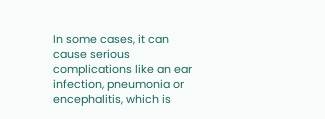In some cases, it can cause serious complications like an ear infection, pneumonia or encephalitis, which is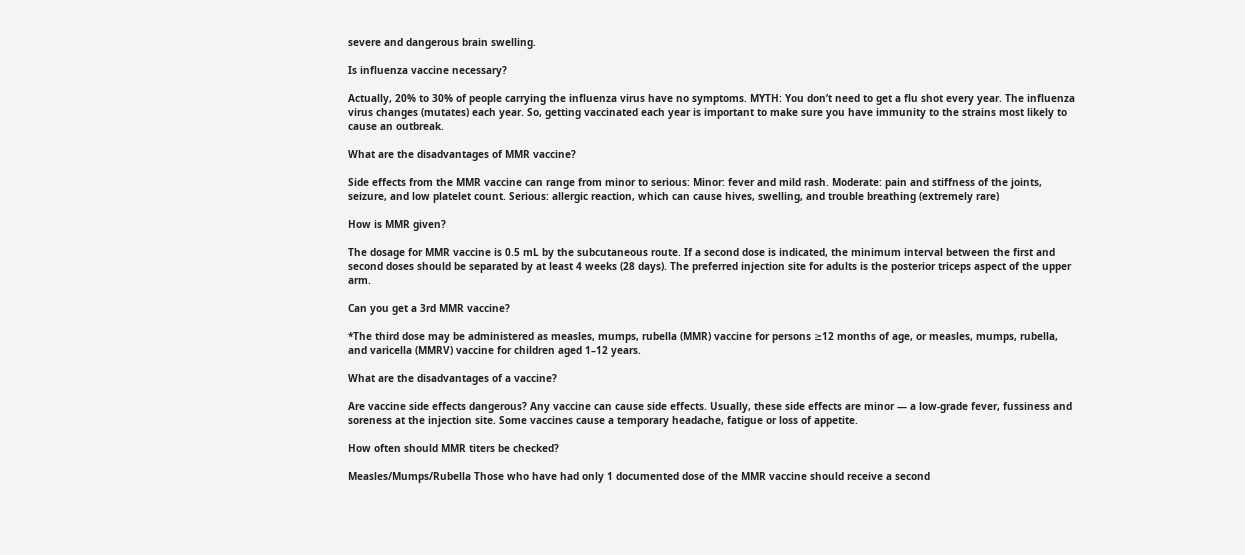severe and dangerous brain swelling.

Is influenza vaccine necessary?

Actually, 20% to 30% of people carrying the influenza virus have no symptoms. MYTH: You don’t need to get a flu shot every year. The influenza virus changes (mutates) each year. So, getting vaccinated each year is important to make sure you have immunity to the strains most likely to cause an outbreak.

What are the disadvantages of MMR vaccine?

Side effects from the MMR vaccine can range from minor to serious: Minor: fever and mild rash. Moderate: pain and stiffness of the joints, seizure, and low platelet count. Serious: allergic reaction, which can cause hives, swelling, and trouble breathing (extremely rare)

How is MMR given?

The dosage for MMR vaccine is 0.5 mL by the subcutaneous route. If a second dose is indicated, the minimum interval between the first and second doses should be separated by at least 4 weeks (28 days). The preferred injection site for adults is the posterior triceps aspect of the upper arm.

Can you get a 3rd MMR vaccine?

*The third dose may be administered as measles, mumps, rubella (MMR) vaccine for persons ≥12 months of age, or measles, mumps, rubella, and varicella (MMRV) vaccine for children aged 1–12 years.

What are the disadvantages of a vaccine?

Are vaccine side effects dangerous? Any vaccine can cause side effects. Usually, these side effects are minor — a low-grade fever, fussiness and soreness at the injection site. Some vaccines cause a temporary headache, fatigue or loss of appetite.

How often should MMR titers be checked?

Measles/Mumps/Rubella Those who have had only 1 documented dose of the MMR vaccine should receive a second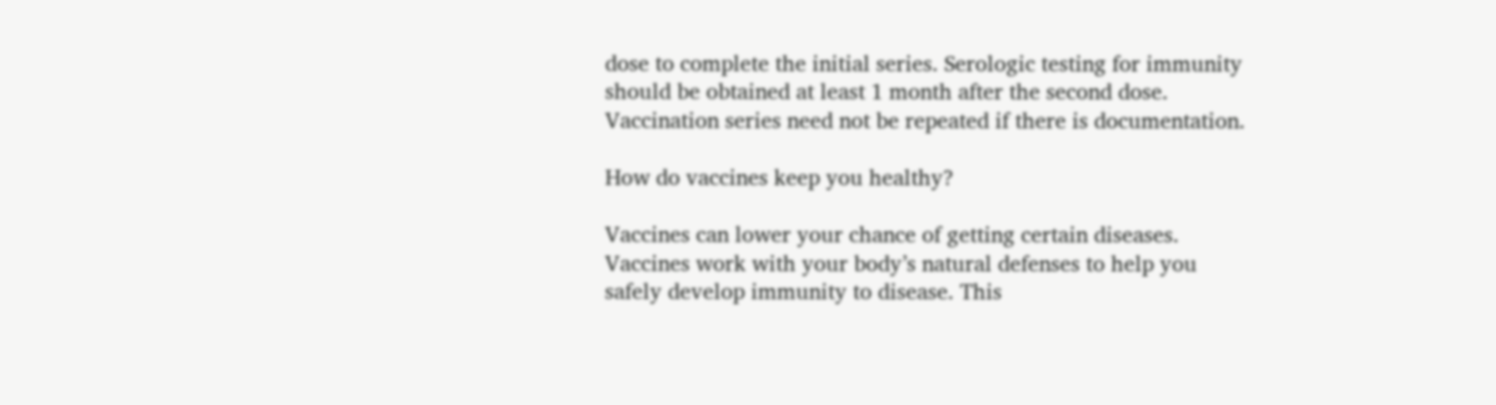dose to complete the initial series. Serologic testing for immunity should be obtained at least 1 month after the second dose. Vaccination series need not be repeated if there is documentation.

How do vaccines keep you healthy?

Vaccines can lower your chance of getting certain diseases. Vaccines work with your body’s natural defenses to help you safely develop immunity to disease. This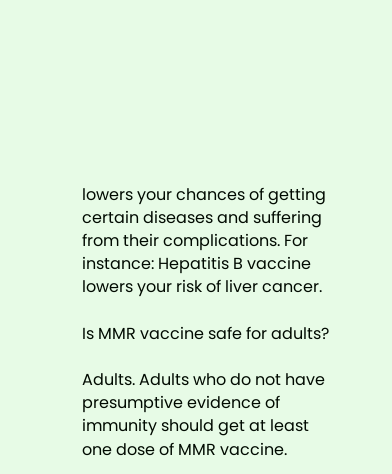lowers your chances of getting certain diseases and suffering from their complications. For instance: Hepatitis B vaccine lowers your risk of liver cancer.

Is MMR vaccine safe for adults?

Adults. Adults who do not have presumptive evidence of immunity should get at least one dose of MMR vaccine.